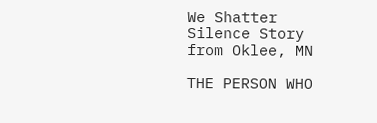We Shatter Silence Story from Oklee, MN

THE PERSON WHO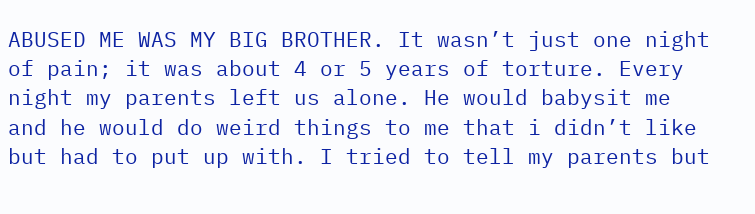ABUSED ME WAS MY BIG BROTHER. It wasn’t just one night of pain; it was about 4 or 5 years of torture. Every night my parents left us alone. He would babysit me and he would do weird things to me that i didn’t like but had to put up with. I tried to tell my parents but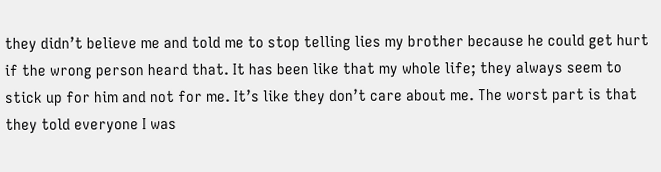they didn’t believe me and told me to stop telling lies my brother because he could get hurt if the wrong person heard that. It has been like that my whole life; they always seem to stick up for him and not for me. It’s like they don’t care about me. The worst part is that they told everyone I was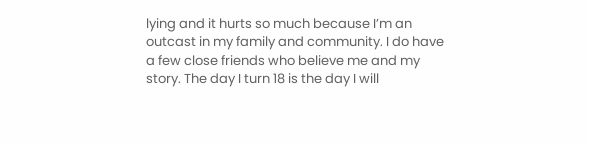lying and it hurts so much because I’m an outcast in my family and community. I do have a few close friends who believe me and my story. The day I turn 18 is the day I will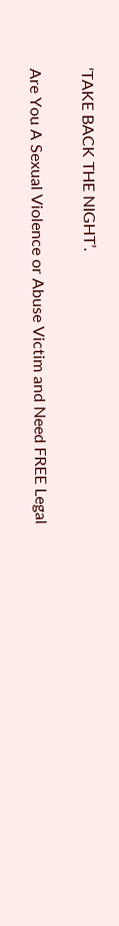‘TAKE BACK THE NIGHT’.

Are You A Sexual Violence or Abuse Victim and Need FREE Legal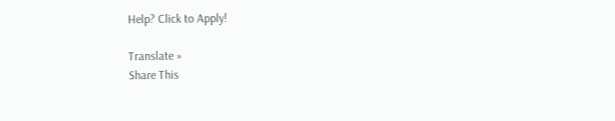Help? Click to Apply!

Translate »
Share This